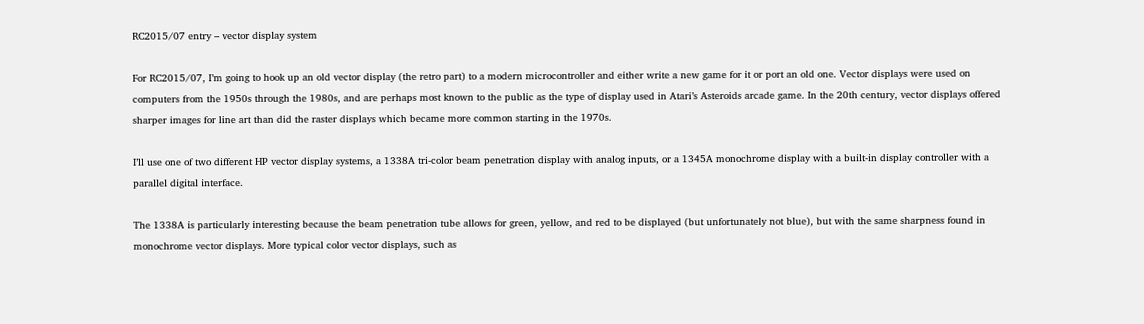RC2015/07 entry – vector display system

For RC2015/07, I’m going to hook up an old vector display (the retro part) to a modern microcontroller and either write a new game for it or port an old one. Vector displays were used on computers from the 1950s through the 1980s, and are perhaps most known to the public as the type of display used in Atari’s Asteroids arcade game. In the 20th century, vector displays offered sharper images for line art than did the raster displays which became more common starting in the 1970s.

I’ll use one of two different HP vector display systems, a 1338A tri-color beam penetration display with analog inputs, or a 1345A monochrome display with a built-in display controller with a parallel digital interface.

The 1338A is particularly interesting because the beam penetration tube allows for green, yellow, and red to be displayed (but unfortunately not blue), but with the same sharpness found in monochrome vector displays. More typical color vector displays, such as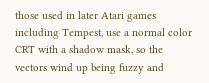those used in later Atari games including Tempest, use a normal color CRT with a shadow mask, so the vectors wind up being fuzzy and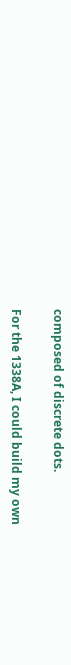composed of discrete dots.

For the 1338A, I could build my own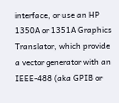interface, or use an HP 1350A or 1351A Graphics Translator, which provide a vector generator with an IEEE-488 (aka GPIB or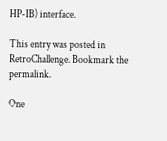HP-IB) interface.

This entry was posted in RetroChallenge. Bookmark the permalink.

One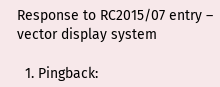Response to RC2015/07 entry – vector display system

  1. Pingback: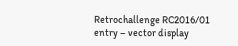Retrochallenge RC2016/01 entry – vector display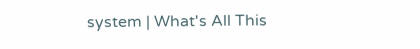system | What's All This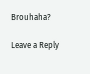Brouhaha?

Leave a Reply